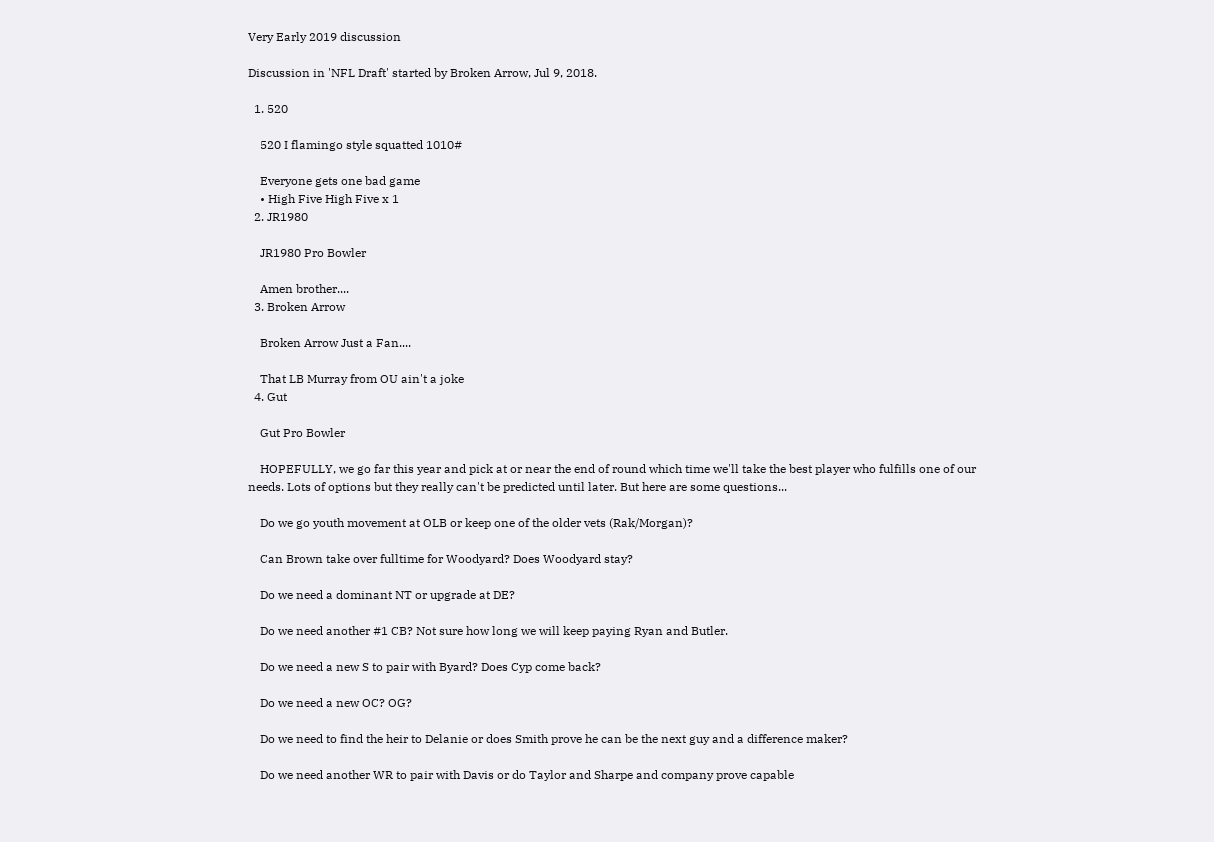Very Early 2019 discussion

Discussion in 'NFL Draft' started by Broken Arrow, Jul 9, 2018.

  1. 520

    520 I flamingo style squatted 1010#

    Everyone gets one bad game
    • High Five High Five x 1
  2. JR1980

    JR1980 Pro Bowler

    Amen brother....
  3. Broken Arrow

    Broken Arrow Just a Fan....

    That LB Murray from OU ain't a joke
  4. Gut

    Gut Pro Bowler

    HOPEFULLY, we go far this year and pick at or near the end of round which time we'll take the best player who fulfills one of our needs. Lots of options but they really can't be predicted until later. But here are some questions...

    Do we go youth movement at OLB or keep one of the older vets (Rak/Morgan)?

    Can Brown take over fulltime for Woodyard? Does Woodyard stay?

    Do we need a dominant NT or upgrade at DE?

    Do we need another #1 CB? Not sure how long we will keep paying Ryan and Butler.

    Do we need a new S to pair with Byard? Does Cyp come back?

    Do we need a new OC? OG?

    Do we need to find the heir to Delanie or does Smith prove he can be the next guy and a difference maker?

    Do we need another WR to pair with Davis or do Taylor and Sharpe and company prove capable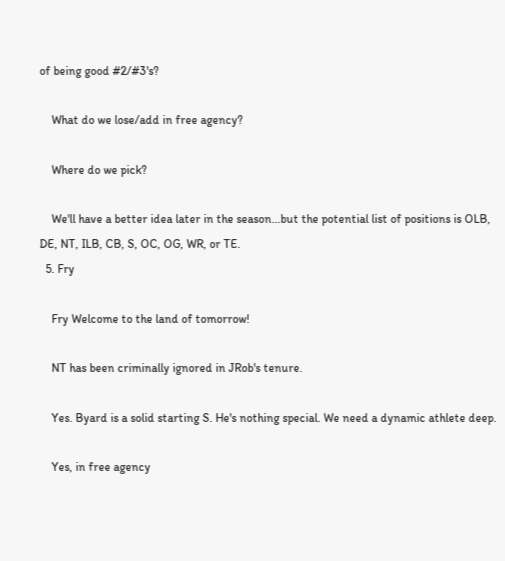of being good #2/#3's?

    What do we lose/add in free agency?

    Where do we pick?

    We'll have a better idea later in the season...but the potential list of positions is OLB, DE, NT, ILB, CB, S, OC, OG, WR, or TE.
  5. Fry

    Fry Welcome to the land of tomorrow!

    NT has been criminally ignored in JRob's tenure.

    Yes. Byard is a solid starting S. He's nothing special. We need a dynamic athlete deep.

    Yes, in free agency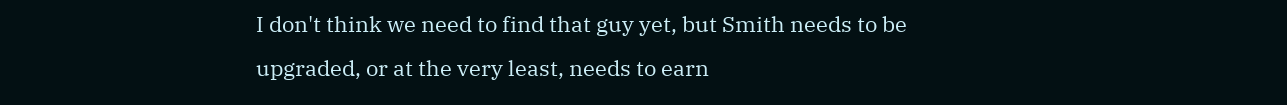I don't think we need to find that guy yet, but Smith needs to be upgraded, or at the very least, needs to earn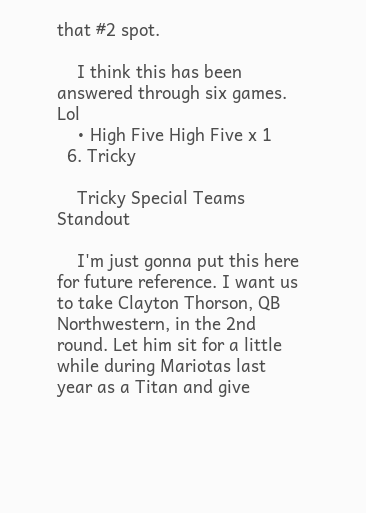that #2 spot.

    I think this has been answered through six games. Lol
    • High Five High Five x 1
  6. Tricky

    Tricky Special Teams Standout

    I'm just gonna put this here for future reference. I want us to take Clayton Thorson, QB Northwestern, in the 2nd round. Let him sit for a little while during Mariotas last year as a Titan and give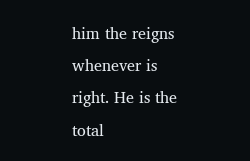him the reigns whenever is right. He is the total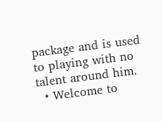package and is used to playing with no talent around him.
  • Welcome to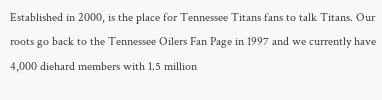Established in 2000, is the place for Tennessee Titans fans to talk Titans. Our roots go back to the Tennessee Oilers Fan Page in 1997 and we currently have 4,000 diehard members with 1.5 million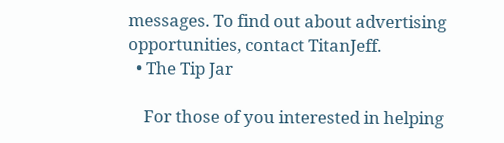messages. To find out about advertising opportunities, contact TitanJeff.
  • The Tip Jar

    For those of you interested in helping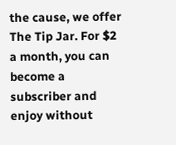the cause, we offer The Tip Jar. For $2 a month, you can become a subscriber and enjoy without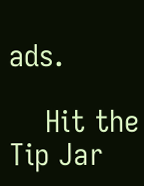ads.

    Hit the Tip Jar